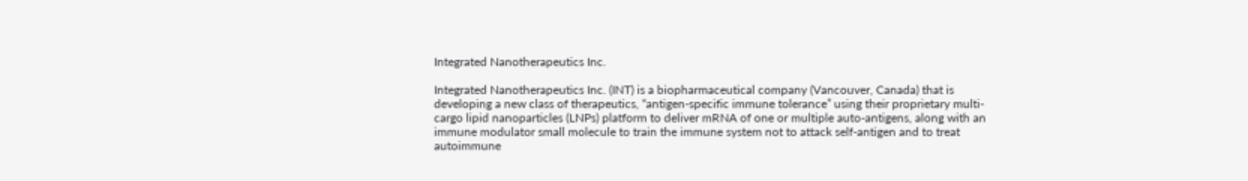Integrated Nanotherapeutics Inc.

Integrated Nanotherapeutics Inc. (INT) is a biopharmaceutical company (Vancouver, Canada) that is developing a new class of therapeutics, “antigen-specific immune tolerance” using their proprietary multi-cargo lipid nanoparticles (LNPs) platform to deliver mRNA of one or multiple auto-antigens, along with an immune modulator small molecule to train the immune system not to attack self-antigen and to treat autoimmune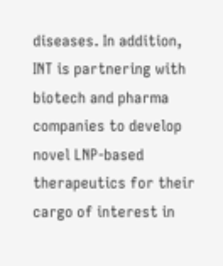diseases. In addition, INT is partnering with biotech and pharma companies to develop novel LNP-based therapeutics for their cargo of interest in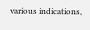various indications,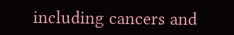including cancers and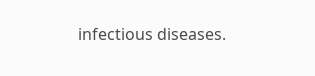infectious diseases.